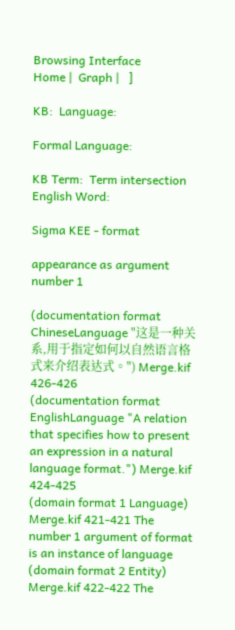Browsing Interface
Home |  Graph |   ]

KB:  Language:

Formal Language:

KB Term:  Term intersection
English Word:

Sigma KEE - format

appearance as argument number 1

(documentation format ChineseLanguage "这是一种关系,用于指定如何以自然语言格式来介绍表达式。") Merge.kif 426-426
(documentation format EnglishLanguage "A relation that specifies how to present an expression in a natural language format.") Merge.kif 424-425
(domain format 1 Language) Merge.kif 421-421 The number 1 argument of format is an instance of language
(domain format 2 Entity) Merge.kif 422-422 The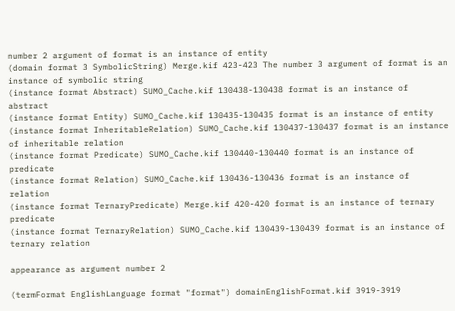number 2 argument of format is an instance of entity
(domain format 3 SymbolicString) Merge.kif 423-423 The number 3 argument of format is an instance of symbolic string
(instance format Abstract) SUMO_Cache.kif 130438-130438 format is an instance of abstract
(instance format Entity) SUMO_Cache.kif 130435-130435 format is an instance of entity
(instance format InheritableRelation) SUMO_Cache.kif 130437-130437 format is an instance of inheritable relation
(instance format Predicate) SUMO_Cache.kif 130440-130440 format is an instance of predicate
(instance format Relation) SUMO_Cache.kif 130436-130436 format is an instance of relation
(instance format TernaryPredicate) Merge.kif 420-420 format is an instance of ternary predicate
(instance format TernaryRelation) SUMO_Cache.kif 130439-130439 format is an instance of ternary relation

appearance as argument number 2

(termFormat EnglishLanguage format "format") domainEnglishFormat.kif 3919-3919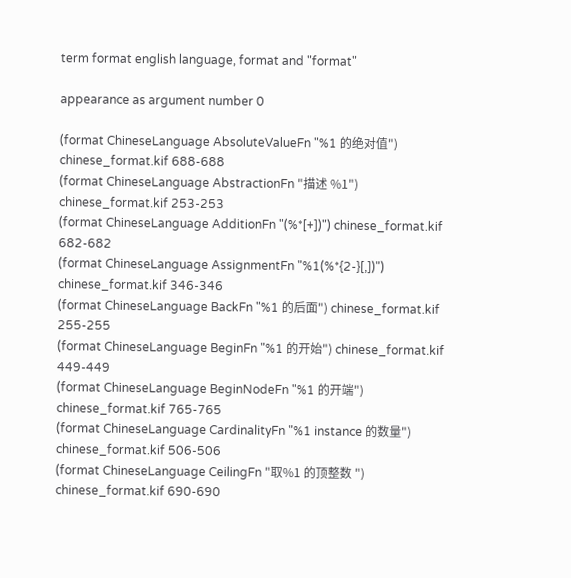term format english language, format and "format"

appearance as argument number 0

(format ChineseLanguage AbsoluteValueFn "%1 的绝对值") chinese_format.kif 688-688
(format ChineseLanguage AbstractionFn "描述 %1") chinese_format.kif 253-253
(format ChineseLanguage AdditionFn "(%*[+])") chinese_format.kif 682-682
(format ChineseLanguage AssignmentFn "%1(%*{2-}[,])") chinese_format.kif 346-346
(format ChineseLanguage BackFn "%1 的后面") chinese_format.kif 255-255
(format ChineseLanguage BeginFn "%1 的开始") chinese_format.kif 449-449
(format ChineseLanguage BeginNodeFn "%1 的开端") chinese_format.kif 765-765
(format ChineseLanguage CardinalityFn "%1 instance 的数量") chinese_format.kif 506-506
(format ChineseLanguage CeilingFn "取%1 的顶整数 ") chinese_format.kif 690-690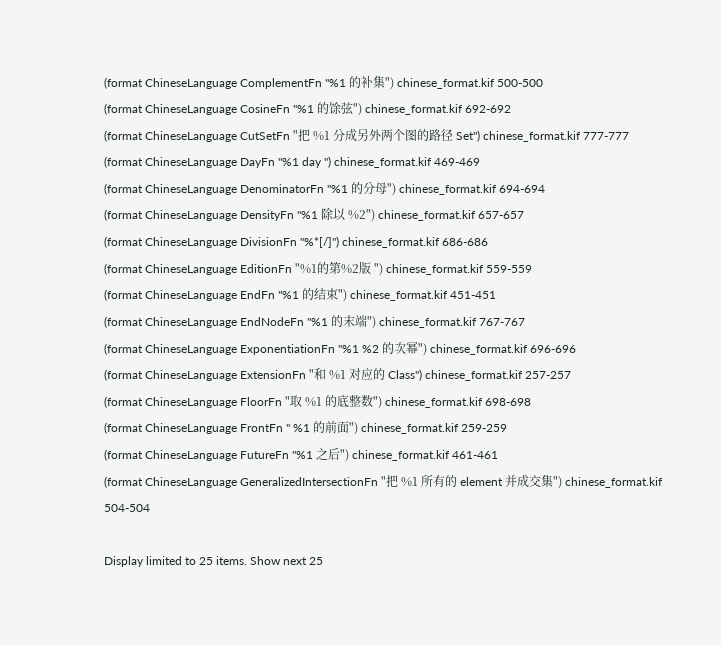(format ChineseLanguage ComplementFn "%1 的补集") chinese_format.kif 500-500
(format ChineseLanguage CosineFn "%1 的馀弦") chinese_format.kif 692-692
(format ChineseLanguage CutSetFn "把 %1 分成另外两个图的路径 Set") chinese_format.kif 777-777
(format ChineseLanguage DayFn "%1 day ") chinese_format.kif 469-469
(format ChineseLanguage DenominatorFn "%1 的分母") chinese_format.kif 694-694
(format ChineseLanguage DensityFn "%1 除以 %2") chinese_format.kif 657-657
(format ChineseLanguage DivisionFn "%*[/]") chinese_format.kif 686-686
(format ChineseLanguage EditionFn "%1的第%2版 ") chinese_format.kif 559-559
(format ChineseLanguage EndFn "%1 的结束") chinese_format.kif 451-451
(format ChineseLanguage EndNodeFn "%1 的末端") chinese_format.kif 767-767
(format ChineseLanguage ExponentiationFn "%1 %2 的次幂") chinese_format.kif 696-696
(format ChineseLanguage ExtensionFn "和 %1 对应的 Class") chinese_format.kif 257-257
(format ChineseLanguage FloorFn "取 %1 的底整数") chinese_format.kif 698-698
(format ChineseLanguage FrontFn " %1 的前面") chinese_format.kif 259-259
(format ChineseLanguage FutureFn "%1 之后") chinese_format.kif 461-461
(format ChineseLanguage GeneralizedIntersectionFn "把 %1 所有的 element 并成交集") chinese_format.kif 504-504

Display limited to 25 items. Show next 25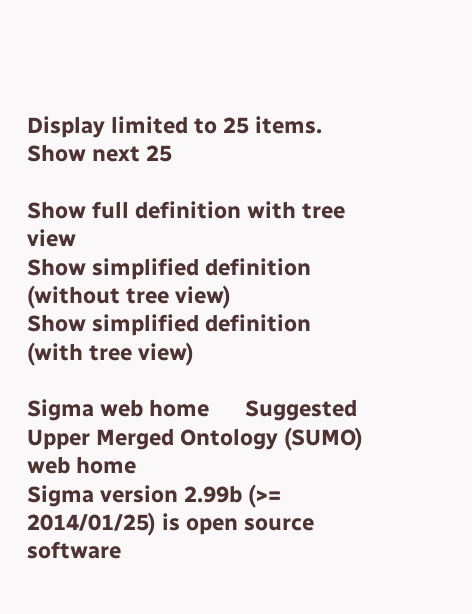Display limited to 25 items. Show next 25

Show full definition with tree view
Show simplified definition (without tree view)
Show simplified definition (with tree view)

Sigma web home      Suggested Upper Merged Ontology (SUMO) web home
Sigma version 2.99b (>= 2014/01/25) is open source software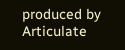produced by Articulate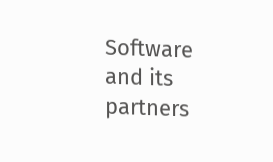Software and its partners